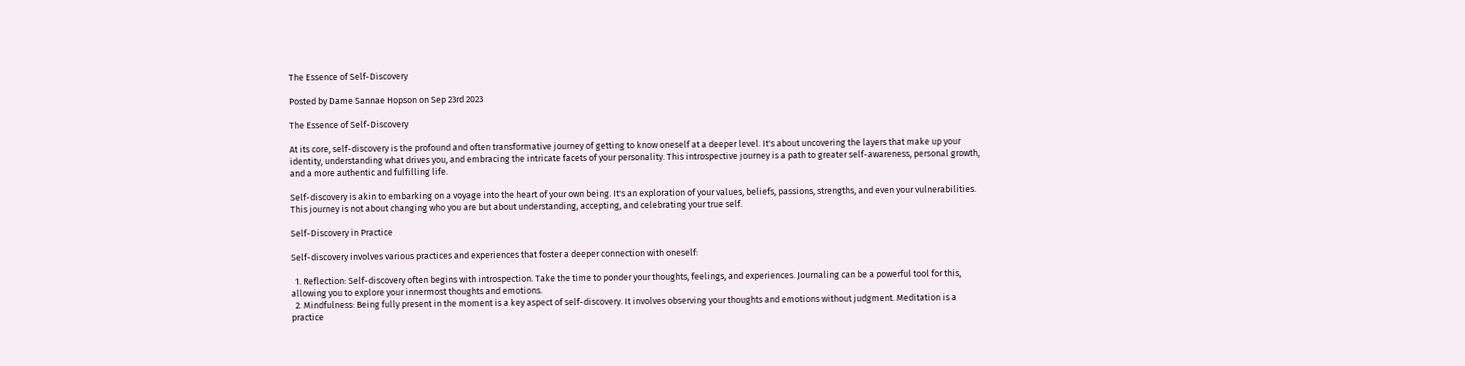The Essence of Self-Discovery

Posted by Dame Sannae Hopson on Sep 23rd 2023

The Essence of Self-Discovery

At its core, self-discovery is the profound and often transformative journey of getting to know oneself at a deeper level. It's about uncovering the layers that make up your identity, understanding what drives you, and embracing the intricate facets of your personality. This introspective journey is a path to greater self-awareness, personal growth, and a more authentic and fulfilling life.

Self-discovery is akin to embarking on a voyage into the heart of your own being. It's an exploration of your values, beliefs, passions, strengths, and even your vulnerabilities. This journey is not about changing who you are but about understanding, accepting, and celebrating your true self.

Self-Discovery in Practice

Self-discovery involves various practices and experiences that foster a deeper connection with oneself:

  1. Reflection: Self-discovery often begins with introspection. Take the time to ponder your thoughts, feelings, and experiences. Journaling can be a powerful tool for this, allowing you to explore your innermost thoughts and emotions.
  2. Mindfulness: Being fully present in the moment is a key aspect of self-discovery. It involves observing your thoughts and emotions without judgment. Meditation is a practice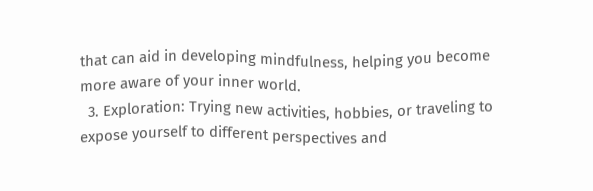that can aid in developing mindfulness, helping you become more aware of your inner world.
  3. Exploration: Trying new activities, hobbies, or traveling to expose yourself to different perspectives and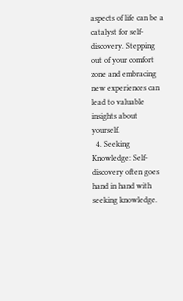aspects of life can be a catalyst for self-discovery. Stepping out of your comfort zone and embracing new experiences can lead to valuable insights about yourself.
  4. Seeking Knowledge: Self-discovery often goes hand in hand with seeking knowledge.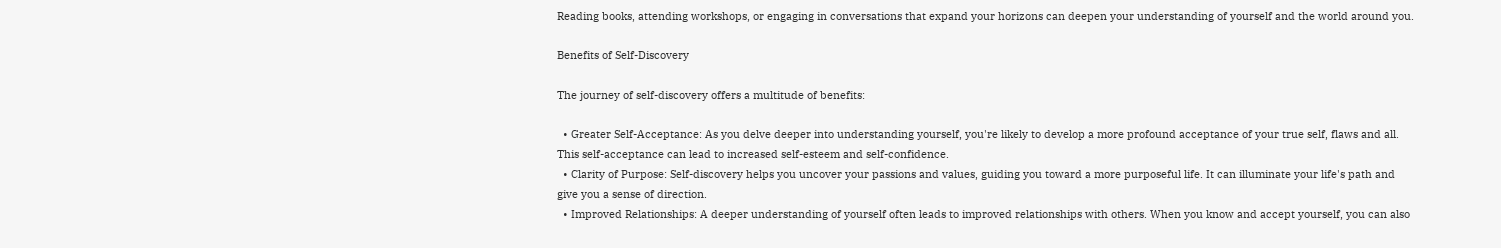Reading books, attending workshops, or engaging in conversations that expand your horizons can deepen your understanding of yourself and the world around you.

Benefits of Self-Discovery

The journey of self-discovery offers a multitude of benefits:

  • Greater Self-Acceptance: As you delve deeper into understanding yourself, you're likely to develop a more profound acceptance of your true self, flaws and all. This self-acceptance can lead to increased self-esteem and self-confidence.
  • Clarity of Purpose: Self-discovery helps you uncover your passions and values, guiding you toward a more purposeful life. It can illuminate your life's path and give you a sense of direction.
  • Improved Relationships: A deeper understanding of yourself often leads to improved relationships with others. When you know and accept yourself, you can also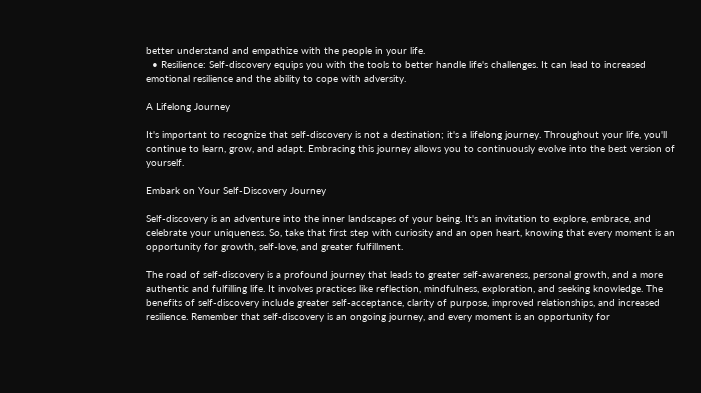better understand and empathize with the people in your life.
  • Resilience: Self-discovery equips you with the tools to better handle life's challenges. It can lead to increased emotional resilience and the ability to cope with adversity.

A Lifelong Journey

It's important to recognize that self-discovery is not a destination; it's a lifelong journey. Throughout your life, you'll continue to learn, grow, and adapt. Embracing this journey allows you to continuously evolve into the best version of yourself.

Embark on Your Self-Discovery Journey

Self-discovery is an adventure into the inner landscapes of your being. It's an invitation to explore, embrace, and celebrate your uniqueness. So, take that first step with curiosity and an open heart, knowing that every moment is an opportunity for growth, self-love, and greater fulfillment.

The road of self-discovery is a profound journey that leads to greater self-awareness, personal growth, and a more authentic and fulfilling life. It involves practices like reflection, mindfulness, exploration, and seeking knowledge. The benefits of self-discovery include greater self-acceptance, clarity of purpose, improved relationships, and increased resilience. Remember that self-discovery is an ongoing journey, and every moment is an opportunity for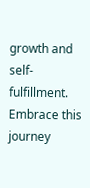growth and self-fulfillment. Embrace this journey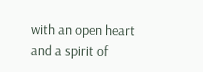with an open heart and a spirit of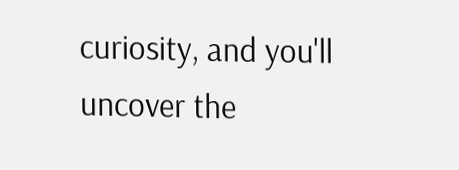curiosity, and you'll uncover the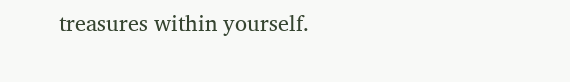treasures within yourself.